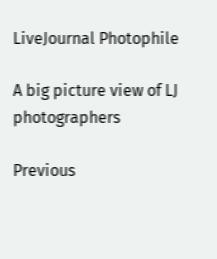LiveJournal Photophile

A big picture view of LJ photographers

Previous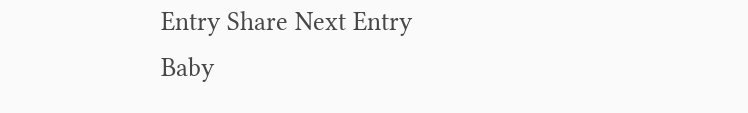Entry Share Next Entry
Baby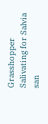Grasshopper Salivating for Salvia
san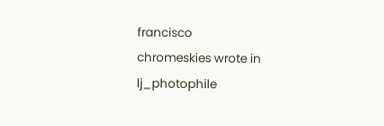francisco
chromeskies wrote in lj_photophile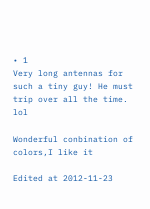• 1
Very long antennas for such a tiny guy! He must trip over all the time. lol

Wonderful conbination of colors,I like it

Edited at 2012-11-23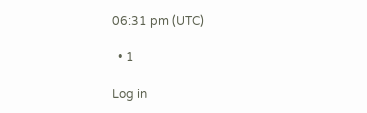06:31 pm (UTC)

  • 1

Log in